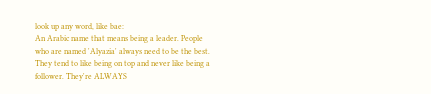look up any word, like bae:
An Arabic name that means being a leader. People who are named 'Alyazia' always need to be the best. They tend to like being on top and never like being a follower. They're ALWAYS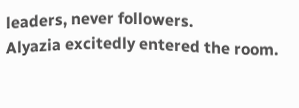leaders, never followers.
Alyazia excitedly entered the room.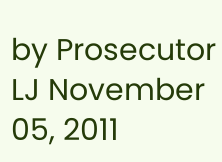by Prosecutor LJ November 05, 2011